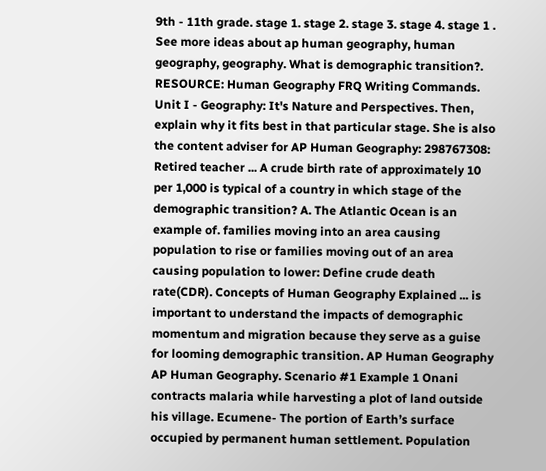9th - 11th grade. stage 1. stage 2. stage 3. stage 4. stage 1 . See more ideas about ap human geography, human geography, geography. What is demographic transition?. RESOURCE: Human Geography FRQ Writing Commands. Unit I - Geography: It's Nature and Perspectives. Then, explain why it fits best in that particular stage. She is also the content adviser for AP Human Geography: 298767308: Retired teacher ... A crude birth rate of approximately 10 per 1,000 is typical of a country in which stage of the demographic transition? A. The Atlantic Ocean is an example of. families moving into an area causing population to rise or families moving out of an area causing population to lower: Define crude death rate(CDR). Concepts of Human Geography Explained ... is important to understand the impacts of demographic momentum and migration because they serve as a guise for looming demographic transition. AP Human Geography AP Human Geography. Scenario #1 Example 1 Onani contracts malaria while harvesting a plot of land outside his village. Ecumene- The portion of Earth’s surface occupied by permanent human settlement. Population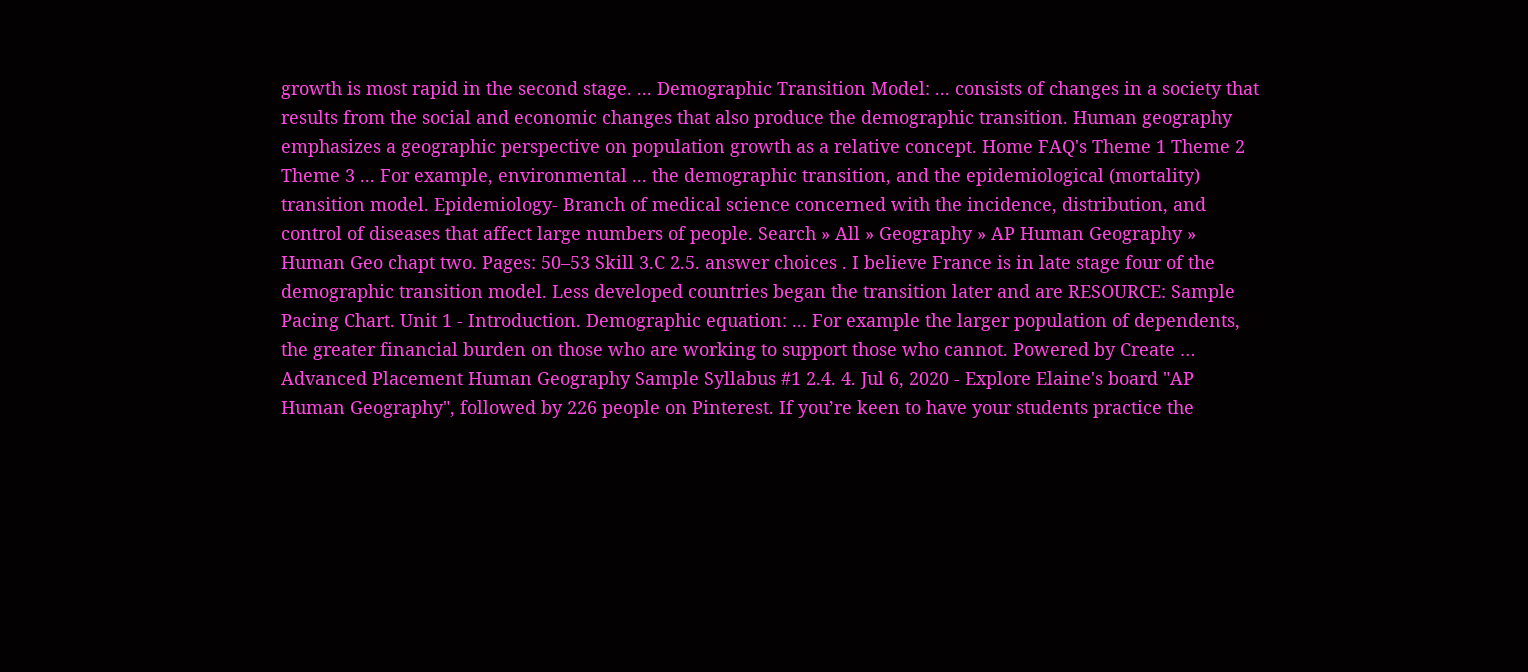growth is most rapid in the second stage. ... Demographic Transition Model: ... consists of changes in a society that results from the social and economic changes that also produce the demographic transition. Human geography emphasizes a geographic perspective on population growth as a relative concept. Home FAQ's Theme 1 Theme 2 Theme 3 ... For example, environmental ... the demographic transition, and the epidemiological (mortality) transition model. Epidemiology- Branch of medical science concerned with the incidence, distribution, and control of diseases that affect large numbers of people. Search » All » Geography » AP Human Geography » Human Geo chapt two. Pages: 50–53 Skill 3.C 2.5. answer choices . I believe France is in late stage four of the demographic transition model. Less developed countries began the transition later and are RESOURCE: Sample Pacing Chart. Unit 1 - Introduction. Demographic equation: ... For example the larger population of dependents, the greater financial burden on those who are working to support those who cannot. Powered by Create … Advanced Placement Human Geography Sample Syllabus #1 2.4. 4. Jul 6, 2020 - Explore Elaine's board "AP Human Geography", followed by 226 people on Pinterest. If you’re keen to have your students practice the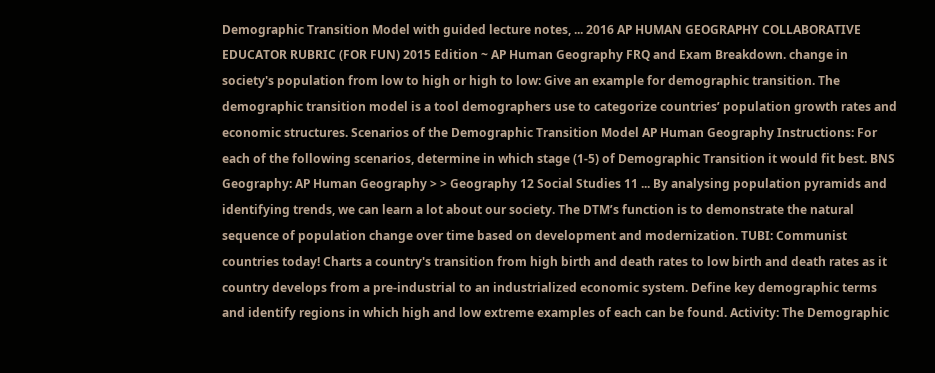Demographic Transition Model with guided lecture notes, ... 2016 AP HUMAN GEOGRAPHY COLLABORATIVE EDUCATOR RUBRIC (FOR FUN) 2015 Edition ~ AP Human Geography FRQ and Exam Breakdown. change in society's population from low to high or high to low: Give an example for demographic transition. The demographic transition model is a tool demographers use to categorize countries’ population growth rates and economic structures. Scenarios of the Demographic Transition Model AP Human Geography Instructions: For each of the following scenarios, determine in which stage (1-5) of Demographic Transition it would fit best. BNS Geography: AP Human Geography > > Geography 12 Social Studies 11 ... By analysing population pyramids and identifying trends, we can learn a lot about our society. The DTM’s function is to demonstrate the natural sequence of population change over time based on development and modernization. TUBI: Communist countries today! Charts a country's transition from high birth and death rates to low birth and death rates as it country develops from a pre-industrial to an industrialized economic system. Define key demographic terms and identify regions in which high and low extreme examples of each can be found. Activity: The Demographic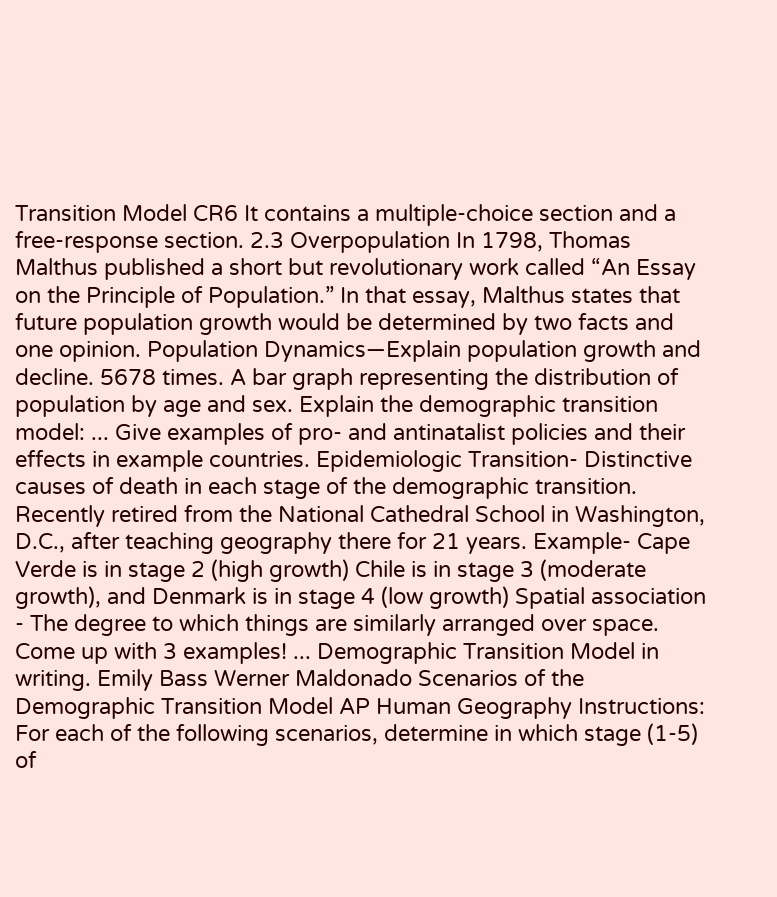Transition Model CR6 It contains a multiple-choice section and a free-response section. 2.3 Overpopulation In 1798, Thomas Malthus published a short but revolutionary work called “An Essay on the Principle of Population.” In that essay, Malthus states that future population growth would be determined by two facts and one opinion. Population Dynamics—Explain population growth and decline. 5678 times. A bar graph representing the distribution of population by age and sex. Explain the demographic transition model: ... Give examples of pro- and antinatalist policies and their effects in example countries. Epidemiologic Transition- Distinctive causes of death in each stage of the demographic transition. Recently retired from the National Cathedral School in Washington, D.C., after teaching geography there for 21 years. Example- Cape Verde is in stage 2 (high growth) Chile is in stage 3 (moderate growth), and Denmark is in stage 4 (low growth) Spatial association - The degree to which things are similarly arranged over space. Come up with 3 examples! ... Demographic Transition Model in writing. Emily Bass Werner Maldonado Scenarios of the Demographic Transition Model AP Human Geography Instructions: For each of the following scenarios, determine in which stage (1-5) of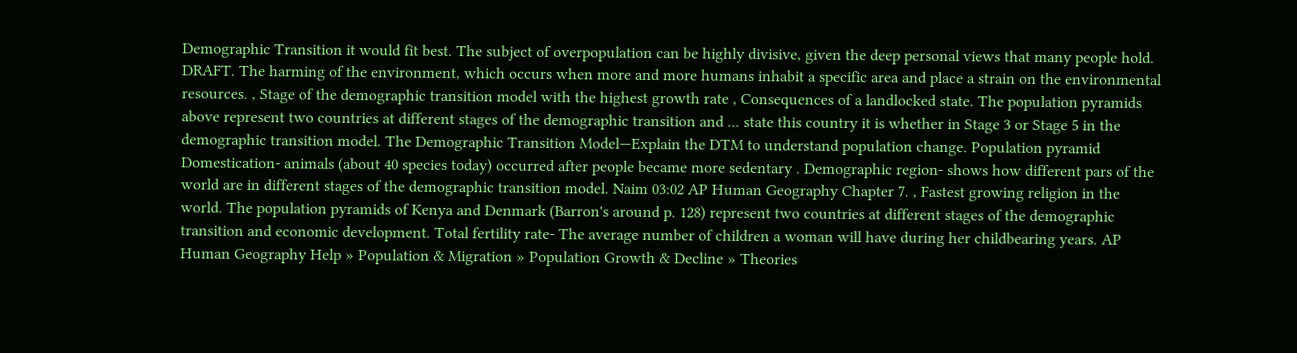Demographic Transition it would fit best. The subject of overpopulation can be highly divisive, given the deep personal views that many people hold. DRAFT. The harming of the environment, which occurs when more and more humans inhabit a specific area and place a strain on the environmental resources. , Stage of the demographic transition model with the highest growth rate , Consequences of a landlocked state. The population pyramids above represent two countries at different stages of the demographic transition and ... state this country it is whether in Stage 3 or Stage 5 in the demographic transition model. The Demographic Transition Model—Explain the DTM to understand population change. Population pyramid Domestication- animals (about 40 species today) occurred after people became more sedentary . Demographic region- shows how different pars of the world are in different stages of the demographic transition model. Naim 03:02 AP Human Geography Chapter 7. , Fastest growing religion in the world. The population pyramids of Kenya and Denmark (Barron's around p. 128) represent two countries at different stages of the demographic transition and economic development. Total fertility rate- The average number of children a woman will have during her childbearing years. AP Human Geography Help » Population & Migration » Population Growth & Decline » Theories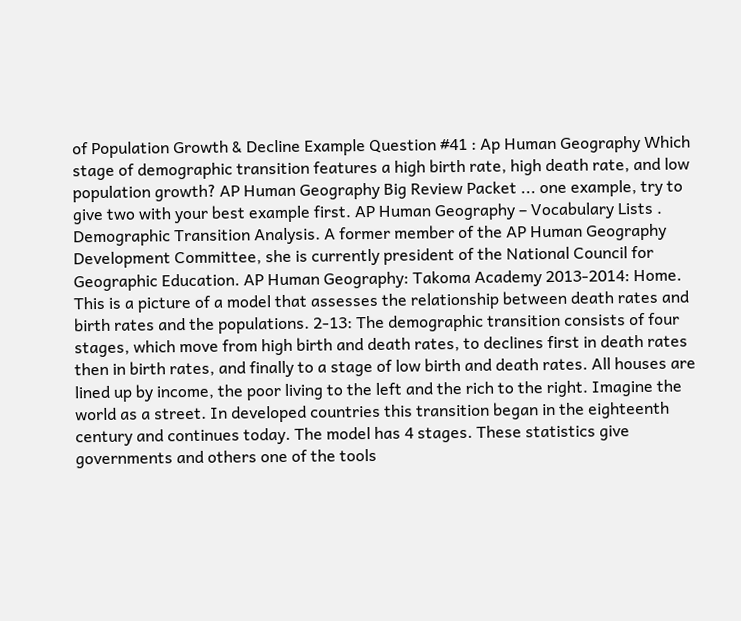of Population Growth & Decline Example Question #41 : Ap Human Geography Which stage of demographic transition features a high birth rate, high death rate, and low population growth? AP Human Geography Big Review Packet ... one example, try to give two with your best example first. AP Human Geography – Vocabulary Lists . Demographic Transition Analysis. A former member of the AP Human Geography Development Committee, she is currently president of the National Council for Geographic Education. AP Human Geography: Takoma Academy 2013-2014: Home. This is a picture of a model that assesses the relationship between death rates and birth rates and the populations. 2-13: The demographic transition consists of four stages, which move from high birth and death rates, to declines first in death rates then in birth rates, and finally to a stage of low birth and death rates. All houses are lined up by income, the poor living to the left and the rich to the right. Imagine the world as a street. In developed countries this transition began in the eighteenth century and continues today. The model has 4 stages. These statistics give governments and others one of the tools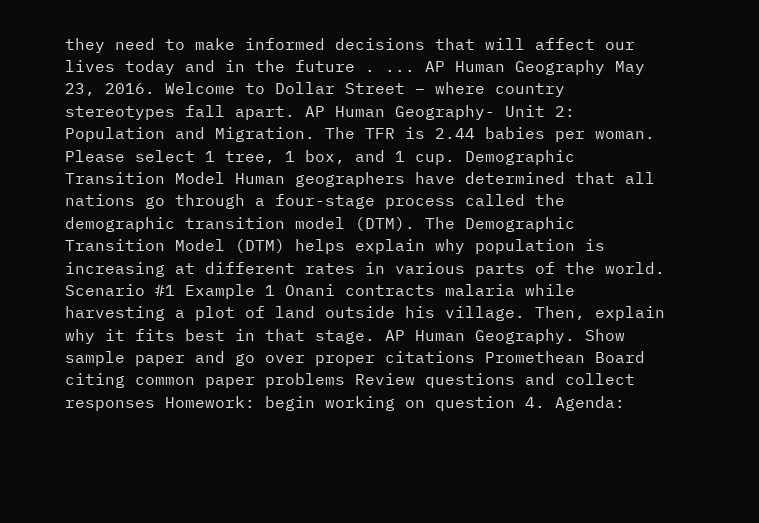they need to make informed decisions that will affect our lives today and in the future . ... AP Human Geography May 23, 2016. Welcome to Dollar Street – where country stereotypes fall apart. AP Human Geography- Unit 2: Population and Migration. The TFR is 2.44 babies per woman. Please select 1 tree, 1 box, and 1 cup. Demographic Transition Model Human geographers have determined that all nations go through a four-stage process called the demographic transition model (DTM). The Demographic Transition Model (DTM) helps explain why population is increasing at different rates in various parts of the world. Scenario #1 Example 1 Onani contracts malaria while harvesting a plot of land outside his village. Then, explain why it fits best in that stage. AP Human Geography. Show sample paper and go over proper citations Promethean Board citing common paper problems Review questions and collect responses Homework: begin working on question 4. Agenda: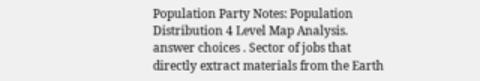Population Party Notes: Population Distribution 4 Level Map Analysis. answer choices . Sector of jobs that directly extract materials from the Earth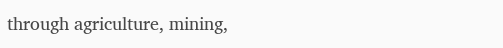through agriculture, mining,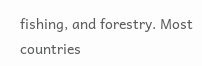fishing, and forestry. Most countries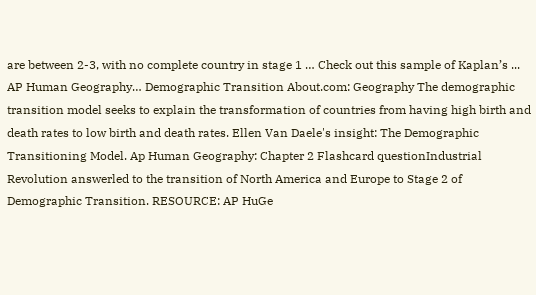are between 2-3, with no complete country in stage 1 … Check out this sample of Kaplan’s ... AP Human Geography… Demographic Transition About.com: Geography The demographic transition model seeks to explain the transformation of countries from having high birth and death rates to low birth and death rates. Ellen Van Daele's insight: The Demographic Transitioning Model. Ap Human Geography: Chapter 2 Flashcard questionIndustrial Revolution answerled to the transition of North America and Europe to Stage 2 of Demographic Transition. RESOURCE: AP HuGe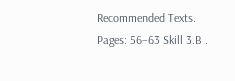Recommended Texts. Pages: 56–63 Skill 3.B .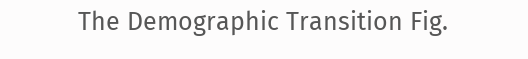The Demographic Transition Fig.